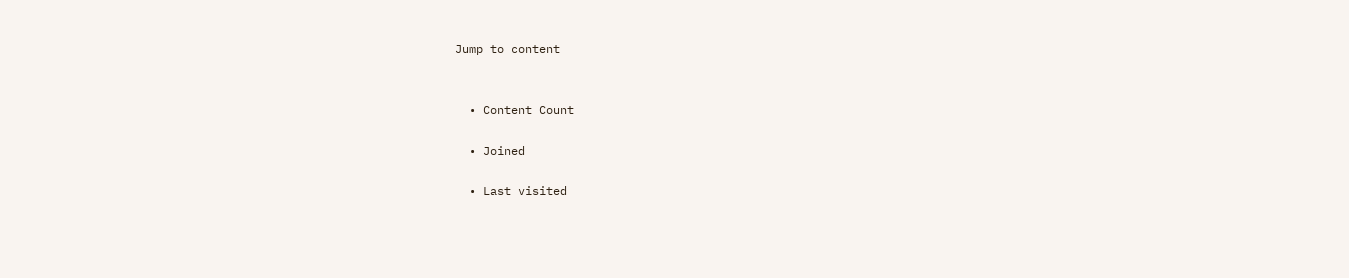Jump to content


  • Content Count

  • Joined

  • Last visited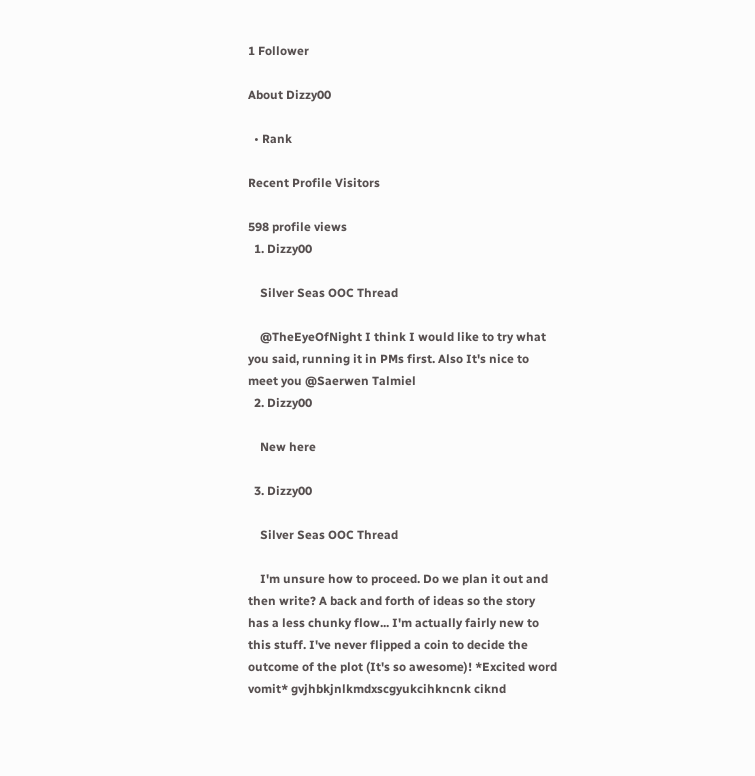1 Follower

About Dizzy00

  • Rank

Recent Profile Visitors

598 profile views
  1. Dizzy00

    Silver Seas OOC Thread

    @TheEyeOfNight I think I would like to try what you said, running it in PMs first. Also It's nice to meet you @Saerwen Talmiel
  2. Dizzy00

    New here

  3. Dizzy00

    Silver Seas OOC Thread

    I'm unsure how to proceed. Do we plan it out and then write? A back and forth of ideas so the story has a less chunky flow... I'm actually fairly new to this stuff. I've never flipped a coin to decide the outcome of the plot (It's so awesome)! *Excited word vomit* gvjhbkjnlkmdxscgyukcihkncnk ciknd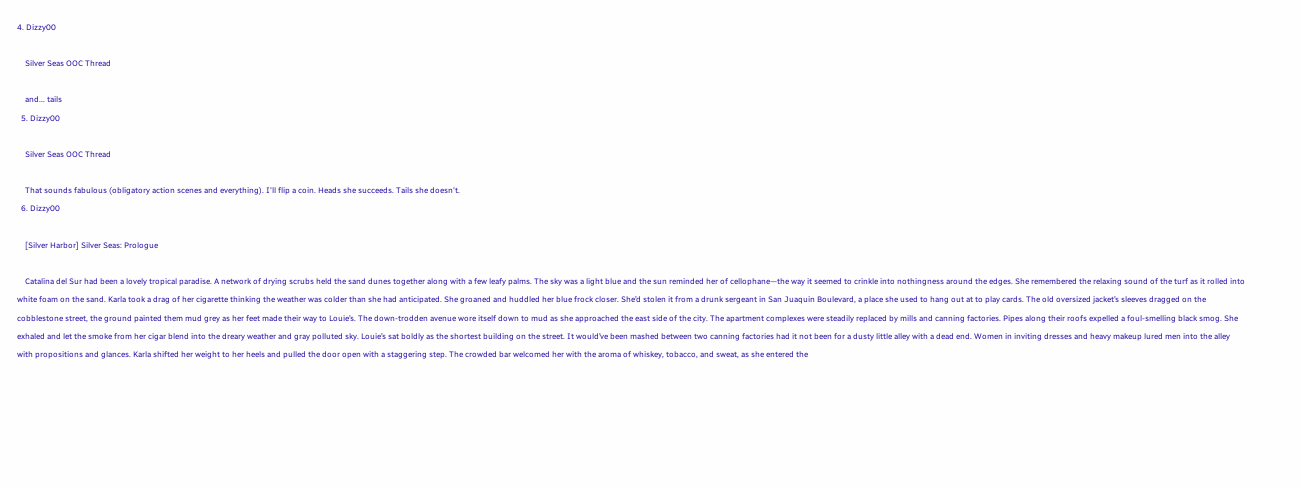4. Dizzy00

    Silver Seas OOC Thread

    and... tails
  5. Dizzy00

    Silver Seas OOC Thread

    That sounds fabulous (obligatory action scenes and everything). I'll flip a coin. Heads she succeeds. Tails she doesn't.
  6. Dizzy00

    [Silver Harbor] Silver Seas: Prologue

    Catalina del Sur had been a lovely tropical paradise. A network of drying scrubs held the sand dunes together along with a few leafy palms. The sky was a light blue and the sun reminded her of cellophane—the way it seemed to crinkle into nothingness around the edges. She remembered the relaxing sound of the turf as it rolled into white foam on the sand. Karla took a drag of her cigarette thinking the weather was colder than she had anticipated. She groaned and huddled her blue frock closer. She’d stolen it from a drunk sergeant in San Juaquin Boulevard, a place she used to hang out at to play cards. The old oversized jacket’s sleeves dragged on the cobblestone street, the ground painted them mud grey as her feet made their way to Louie’s. The down-trodden avenue wore itself down to mud as she approached the east side of the city. The apartment complexes were steadily replaced by mills and canning factories. Pipes along their roofs expelled a foul-smelling black smog. She exhaled and let the smoke from her cigar blend into the dreary weather and gray polluted sky. Louie’s sat boldly as the shortest building on the street. It would’ve been mashed between two canning factories had it not been for a dusty little alley with a dead end. Women in inviting dresses and heavy makeup lured men into the alley with propositions and glances. Karla shifted her weight to her heels and pulled the door open with a staggering step. The crowded bar welcomed her with the aroma of whiskey, tobacco, and sweat, as she entered the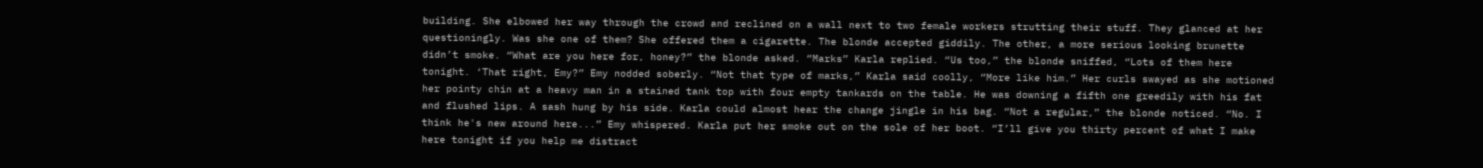building. She elbowed her way through the crowd and reclined on a wall next to two female workers strutting their stuff. They glanced at her questioningly. Was she one of them? She offered them a cigarette. The blonde accepted giddily. The other, a more serious looking brunette didn’t smoke. “What are you here for, honey?” the blonde asked. “Marks” Karla replied. “Us too,” the blonde sniffed, “Lots of them here tonight. ‘That right, Emy?” Emy nodded soberly. “Not that type of marks,” Karla said coolly, “More like him.” Her curls swayed as she motioned her pointy chin at a heavy man in a stained tank top with four empty tankards on the table. He was downing a fifth one greedily with his fat and flushed lips. A sash hung by his side. Karla could almost hear the change jingle in his bag. “Not a regular,” the blonde noticed. “No. I think he's new around here...” Emy whispered. Karla put her smoke out on the sole of her boot. “I’ll give you thirty percent of what I make here tonight if you help me distract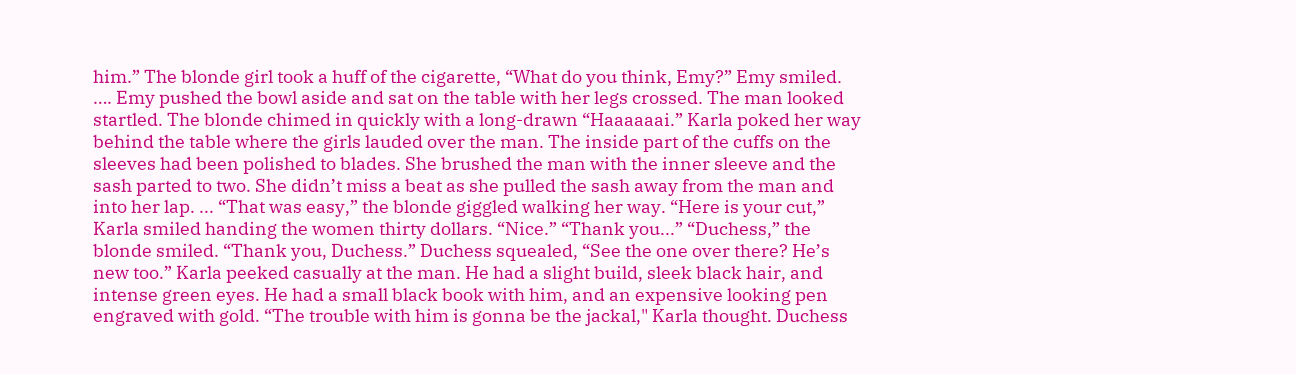him.” The blonde girl took a huff of the cigarette, “What do you think, Emy?” Emy smiled. …. Emy pushed the bowl aside and sat on the table with her legs crossed. The man looked startled. The blonde chimed in quickly with a long-drawn “Haaaaaai.” Karla poked her way behind the table where the girls lauded over the man. The inside part of the cuffs on the sleeves had been polished to blades. She brushed the man with the inner sleeve and the sash parted to two. She didn’t miss a beat as she pulled the sash away from the man and into her lap. ... “That was easy,” the blonde giggled walking her way. “Here is your cut,” Karla smiled handing the women thirty dollars. “Nice.” “Thank you...” “Duchess,” the blonde smiled. “Thank you, Duchess.” Duchess squealed, “See the one over there? He’s new too.” Karla peeked casually at the man. He had a slight build, sleek black hair, and intense green eyes. He had a small black book with him, and an expensive looking pen engraved with gold. “The trouble with him is gonna be the jackal," Karla thought. Duchess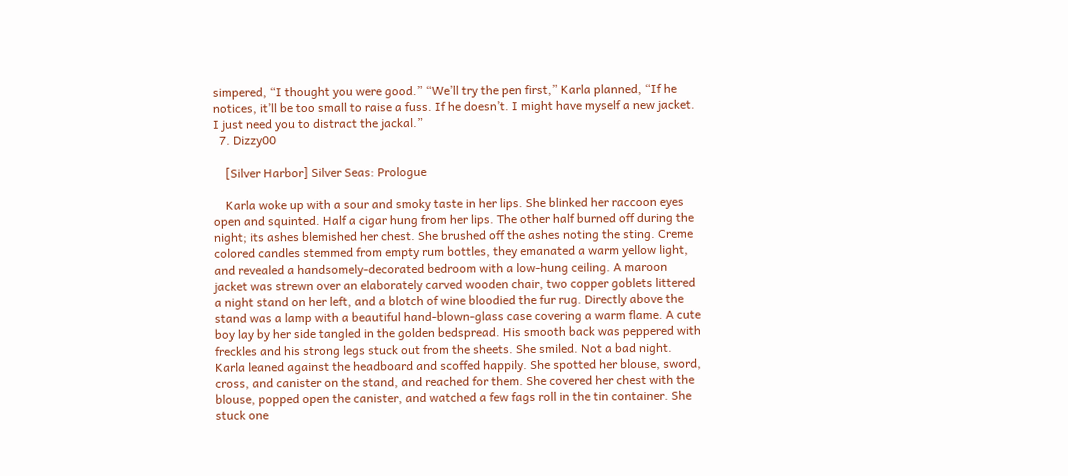simpered, “I thought you were good.” “We’ll try the pen first,” Karla planned, “If he notices, it’ll be too small to raise a fuss. If he doesn’t. I might have myself a new jacket. I just need you to distract the jackal.”
  7. Dizzy00

    [Silver Harbor] Silver Seas: Prologue

    Karla woke up with a sour and smoky taste in her lips. She blinked her raccoon eyes open and squinted. Half a cigar hung from her lips. The other half burned off during the night; its ashes blemished her chest. She brushed off the ashes noting the sting. Creme colored candles stemmed from empty rum bottles, they emanated a warm yellow light, and revealed a handsomely-decorated bedroom with a low-hung ceiling. A maroon jacket was strewn over an elaborately carved wooden chair, two copper goblets littered a night stand on her left, and a blotch of wine bloodied the fur rug. Directly above the stand was a lamp with a beautiful hand-blown-glass case covering a warm flame. A cute boy lay by her side tangled in the golden bedspread. His smooth back was peppered with freckles and his strong legs stuck out from the sheets. She smiled. Not a bad night. Karla leaned against the headboard and scoffed happily. She spotted her blouse, sword, cross, and canister on the stand, and reached for them. She covered her chest with the blouse, popped open the canister, and watched a few fags roll in the tin container. She stuck one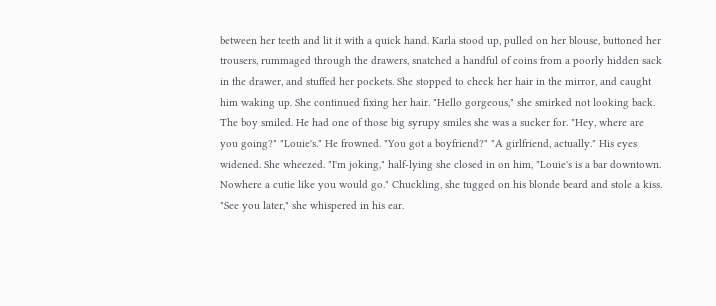between her teeth and lit it with a quick hand. Karla stood up, pulled on her blouse, buttoned her trousers, rummaged through the drawers, snatched a handful of coins from a poorly hidden sack in the drawer, and stuffed her pockets. She stopped to check her hair in the mirror, and caught him waking up. She continued fixing her hair. "Hello gorgeous," she smirked not looking back. The boy smiled. He had one of those big syrupy smiles she was a sucker for. "Hey, where are you going?" "Louie's." He frowned. "You got a boyfriend?" "A girlfriend, actually." His eyes widened. She wheezed. "I'm joking," half-lying she closed in on him, "Louie's is a bar downtown. Nowhere a cutie like you would go." Chuckling, she tugged on his blonde beard and stole a kiss. "See you later," she whispered in his ear.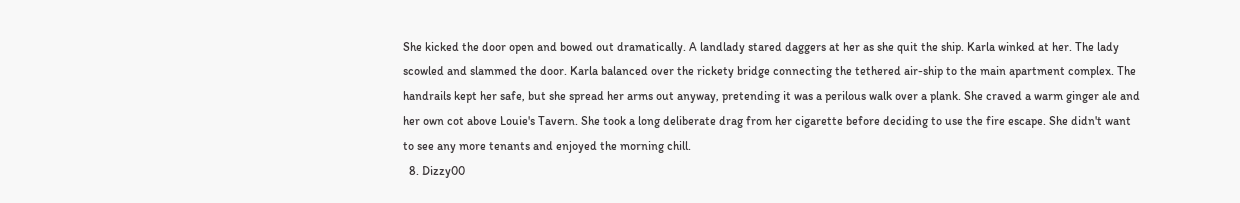She kicked the door open and bowed out dramatically. A landlady stared daggers at her as she quit the ship. Karla winked at her. The lady scowled and slammed the door. Karla balanced over the rickety bridge connecting the tethered air-ship to the main apartment complex. The handrails kept her safe, but she spread her arms out anyway, pretending it was a perilous walk over a plank. She craved a warm ginger ale and her own cot above Louie's Tavern. She took a long deliberate drag from her cigarette before deciding to use the fire escape. She didn't want to see any more tenants and enjoyed the morning chill.
  8. Dizzy00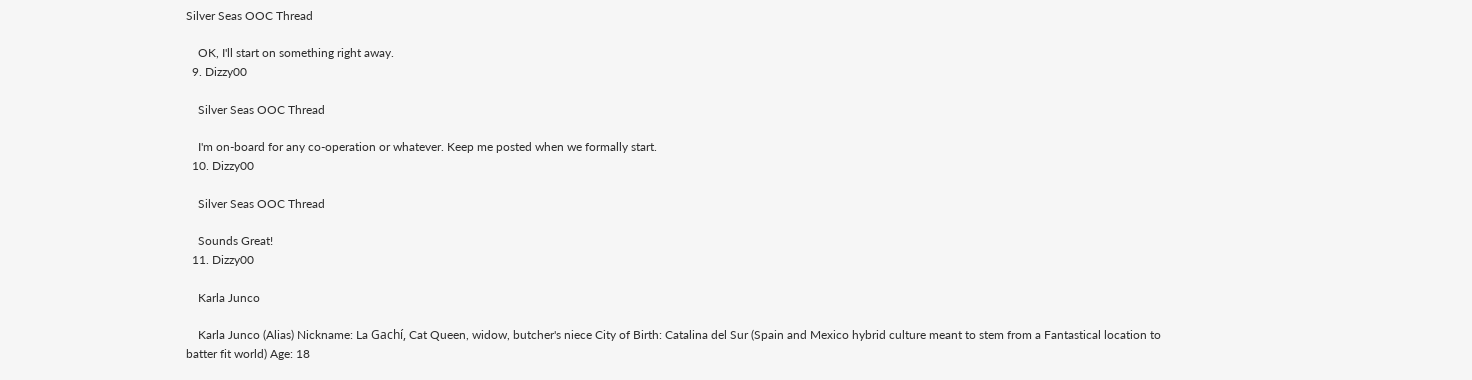Silver Seas OOC Thread

    OK, I'll start on something right away.
  9. Dizzy00

    Silver Seas OOC Thread

    I'm on-board for any co-operation or whatever. Keep me posted when we formally start.
  10. Dizzy00

    Silver Seas OOC Thread

    Sounds Great!
  11. Dizzy00

    Karla Junco

    Karla Junco (Alias) Nickname: La Gachí, Cat Queen, widow, butcher's niece City of Birth: Catalina del Sur (Spain and Mexico hybrid culture meant to stem from a Fantastical location to batter fit world) Age: 18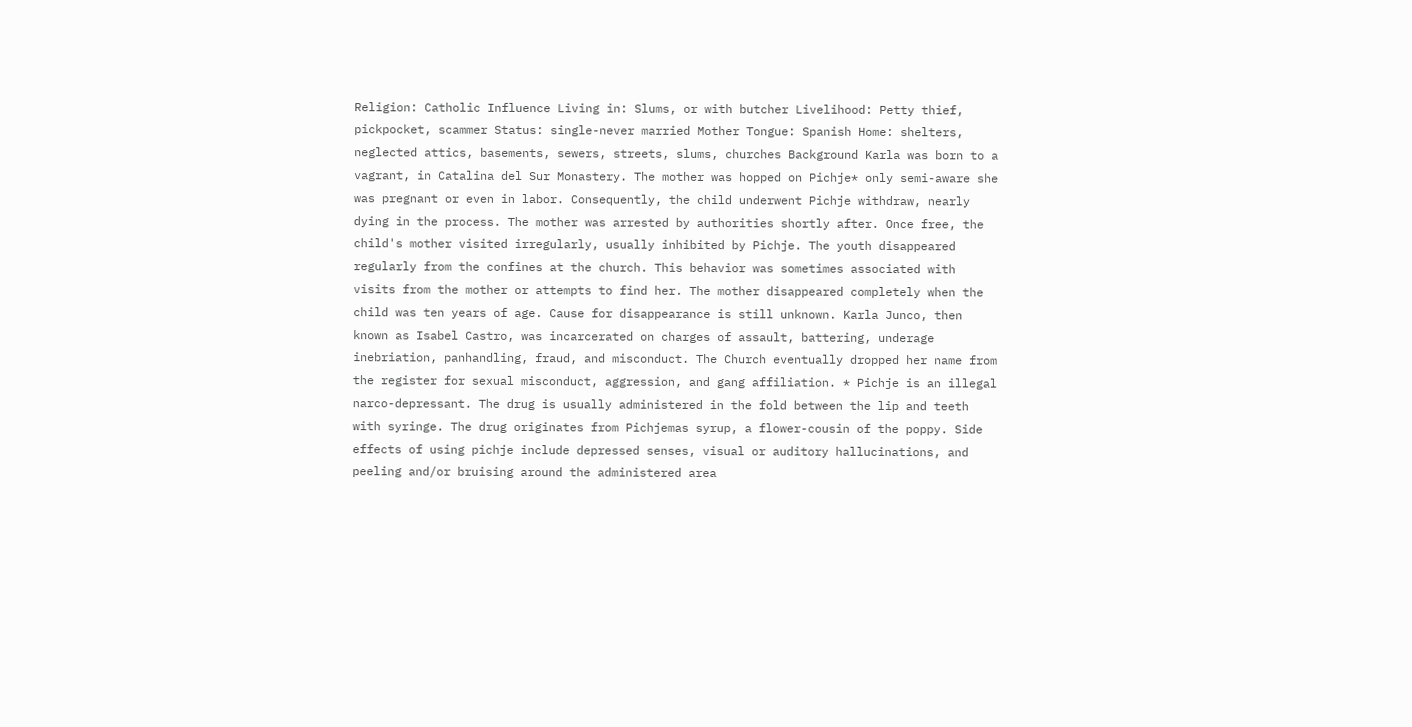Religion: Catholic Influence Living in: Slums, or with butcher Livelihood: Petty thief, pickpocket, scammer Status: single-never married Mother Tongue: Spanish Home: shelters, neglected attics, basements, sewers, streets, slums, churches Background Karla was born to a vagrant, in Catalina del Sur Monastery. The mother was hopped on Pichje* only semi-aware she was pregnant or even in labor. Consequently, the child underwent Pichje withdraw, nearly dying in the process. The mother was arrested by authorities shortly after. Once free, the child's mother visited irregularly, usually inhibited by Pichje. The youth disappeared regularly from the confines at the church. This behavior was sometimes associated with visits from the mother or attempts to find her. The mother disappeared completely when the child was ten years of age. Cause for disappearance is still unknown. Karla Junco, then known as Isabel Castro, was incarcerated on charges of assault, battering, underage inebriation, panhandling, fraud, and misconduct. The Church eventually dropped her name from the register for sexual misconduct, aggression, and gang affiliation. * Pichje is an illegal narco-depressant. The drug is usually administered in the fold between the lip and teeth with syringe. The drug originates from Pichjemas syrup, a flower-cousin of the poppy. Side effects of using pichje include depressed senses, visual or auditory hallucinations, and peeling and/or bruising around the administered area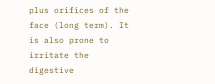plus orifices of the face (long term). It is also prone to irritate the digestive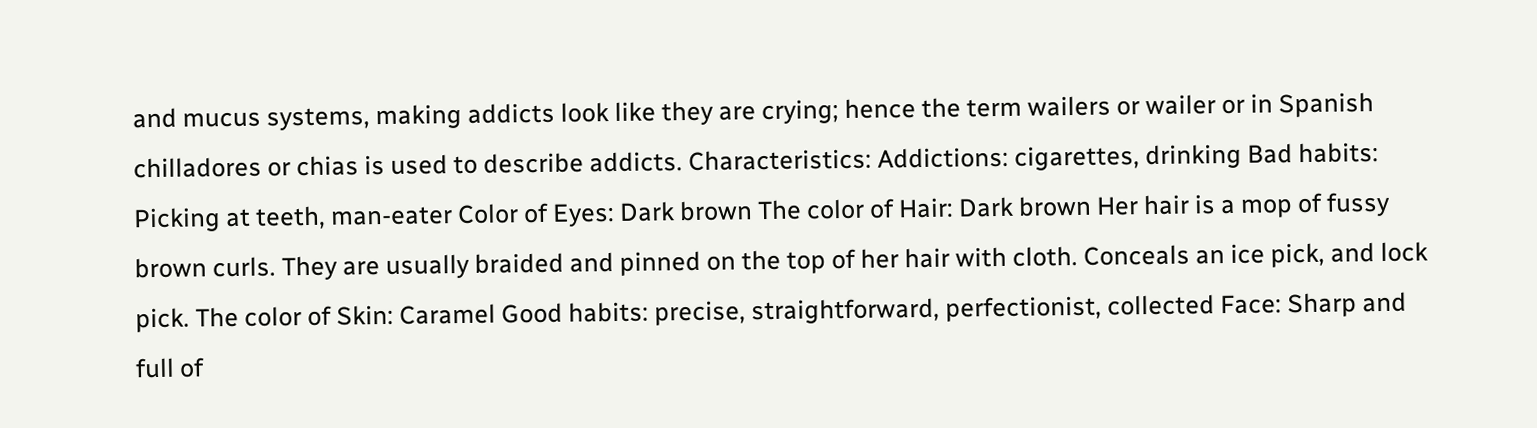and mucus systems, making addicts look like they are crying; hence the term wailers or wailer or in Spanish chilladores or chias is used to describe addicts. Characteristics: Addictions: cigarettes, drinking Bad habits: Picking at teeth, man-eater Color of Eyes: Dark brown The color of Hair: Dark brown Her hair is a mop of fussy brown curls. They are usually braided and pinned on the top of her hair with cloth. Conceals an ice pick, and lock pick. The color of Skin: Caramel Good habits: precise, straightforward, perfectionist, collected Face: Sharp and full of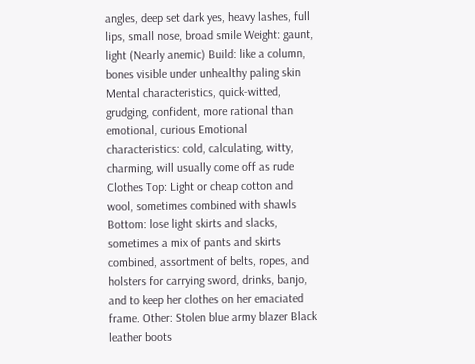angles, deep set dark yes, heavy lashes, full lips, small nose, broad smile Weight: gaunt, light (Nearly anemic) Build: like a column, bones visible under unhealthy paling skin Mental characteristics, quick-witted, grudging, confident, more rational than emotional, curious Emotional characteristics: cold, calculating, witty, charming, will usually come off as rude Clothes Top: Light or cheap cotton and wool, sometimes combined with shawls Bottom: lose light skirts and slacks, sometimes a mix of pants and skirts combined, assortment of belts, ropes, and holsters for carrying sword, drinks, banjo, and to keep her clothes on her emaciated frame. Other: Stolen blue army blazer Black leather boots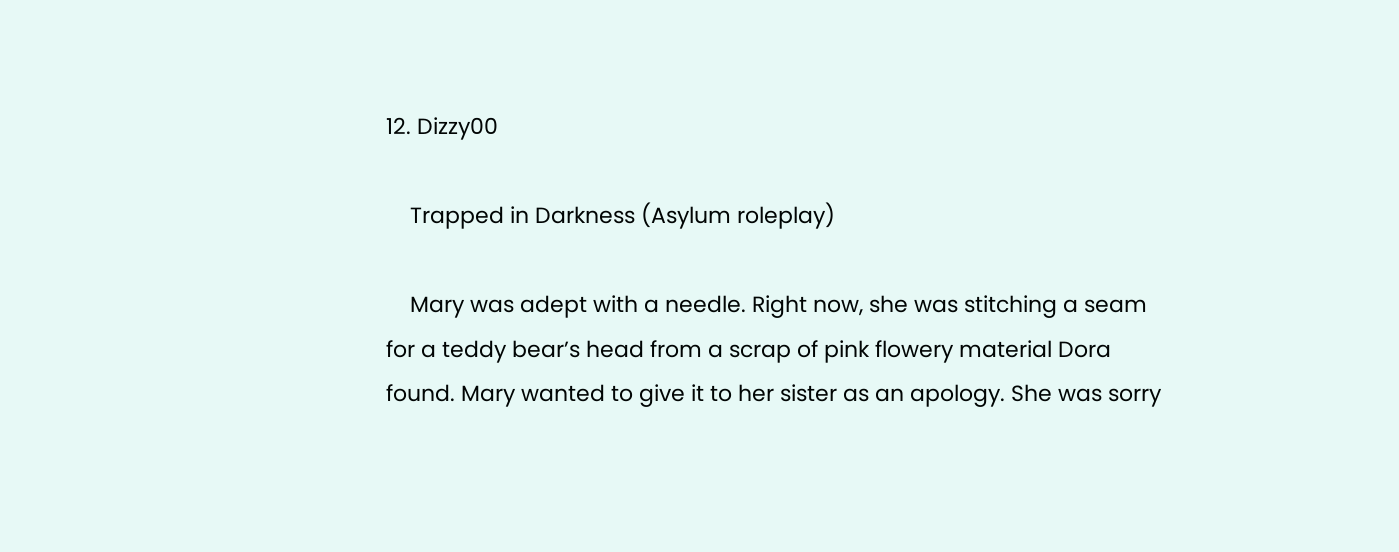12. Dizzy00

    Trapped in Darkness (Asylum roleplay)

    Mary was adept with a needle. Right now, she was stitching a seam for a teddy bear’s head from a scrap of pink flowery material Dora found. Mary wanted to give it to her sister as an apology. She was sorry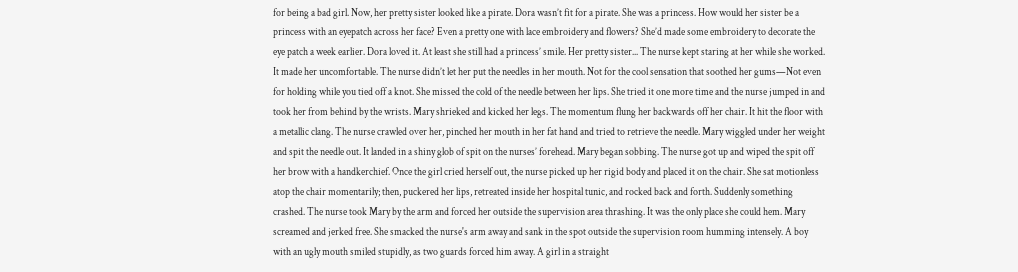for being a bad girl. Now, her pretty sister looked like a pirate. Dora wasn’t fit for a pirate. She was a princess. How would her sister be a princess with an eyepatch across her face? Even a pretty one with lace embroidery and flowers? She’d made some embroidery to decorate the eye patch a week earlier. Dora loved it. At least she still had a princess’ smile. Her pretty sister... The nurse kept staring at her while she worked. It made her uncomfortable. The nurse didn’t let her put the needles in her mouth. Not for the cool sensation that soothed her gums—Not even for holding while you tied off a knot. She missed the cold of the needle between her lips. She tried it one more time and the nurse jumped in and took her from behind by the wrists. Mary shrieked and kicked her legs. The momentum flung her backwards off her chair. It hit the floor with a metallic clang. The nurse crawled over her, pinched her mouth in her fat hand and tried to retrieve the needle. Mary wiggled under her weight and spit the needle out. It landed in a shiny glob of spit on the nurses’ forehead. Mary began sobbing. The nurse got up and wiped the spit off her brow with a handkerchief. Once the girl cried herself out, the nurse picked up her rigid body and placed it on the chair. She sat motionless atop the chair momentarily; then, puckered her lips, retreated inside her hospital tunic, and rocked back and forth. Suddenly something crashed. The nurse took Mary by the arm and forced her outside the supervision area thrashing. It was the only place she could hem. Mary screamed and jerked free. She smacked the nurse's arm away and sank in the spot outside the supervision room humming intensely. A boy with an ugly mouth smiled stupidly, as two guards forced him away. A girl in a straight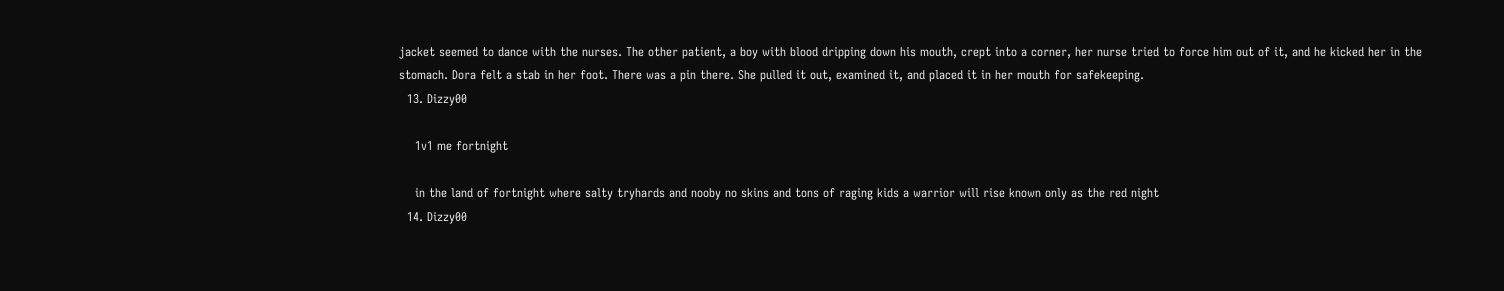jacket seemed to dance with the nurses. The other patient, a boy with blood dripping down his mouth, crept into a corner, her nurse tried to force him out of it, and he kicked her in the stomach. Dora felt a stab in her foot. There was a pin there. She pulled it out, examined it, and placed it in her mouth for safekeeping.
  13. Dizzy00

    1v1 me fortnight

    in the land of fortnight where salty tryhards and nooby no skins and tons of raging kids a warrior will rise known only as the red night
  14. Dizzy00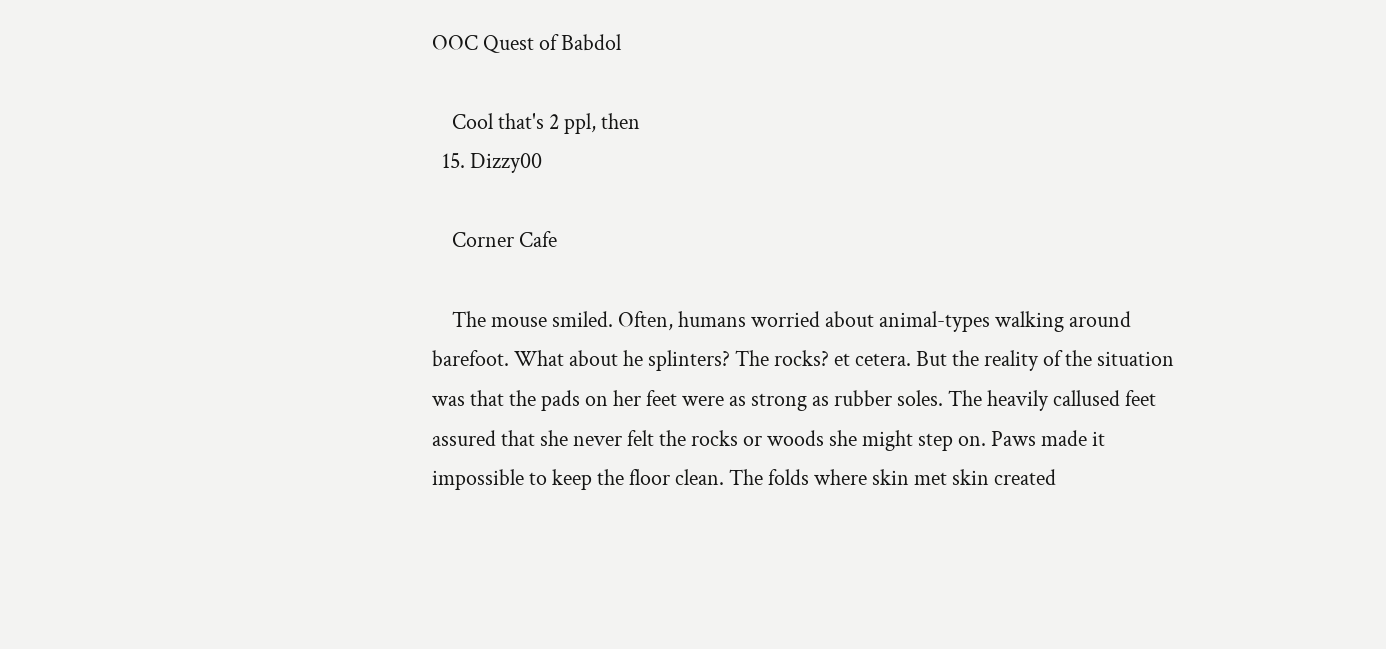OOC Quest of Babdol

    Cool that's 2 ppl, then
  15. Dizzy00

    Corner Cafe

    The mouse smiled. Often, humans worried about animal-types walking around barefoot. What about he splinters? The rocks? et cetera. But the reality of the situation was that the pads on her feet were as strong as rubber soles. The heavily callused feet assured that she never felt the rocks or woods she might step on. Paws made it impossible to keep the floor clean. The folds where skin met skin created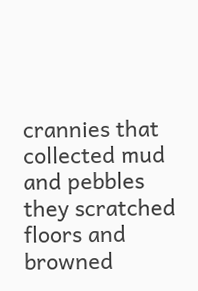crannies that collected mud and pebbles they scratched floors and browned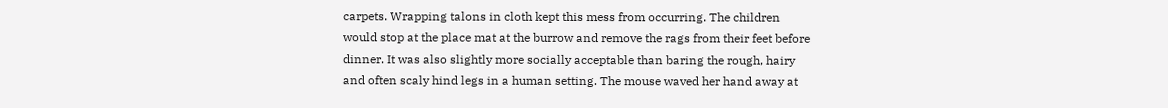carpets. Wrapping talons in cloth kept this mess from occurring. The children would stop at the place mat at the burrow and remove the rags from their feet before dinner. It was also slightly more socially acceptable than baring the rough, hairy and often scaly hind legs in a human setting. The mouse waved her hand away at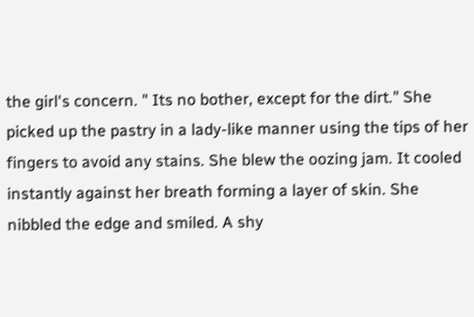the girl's concern. " Its no bother, except for the dirt." She picked up the pastry in a lady-like manner using the tips of her fingers to avoid any stains. She blew the oozing jam. It cooled instantly against her breath forming a layer of skin. She nibbled the edge and smiled. A shy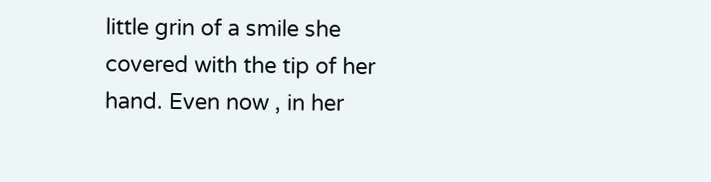little grin of a smile she covered with the tip of her hand. Even now , in her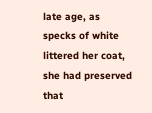late age, as specks of white littered her coat, she had preserved that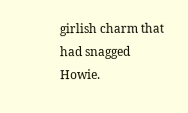girlish charm that had snagged Howie.